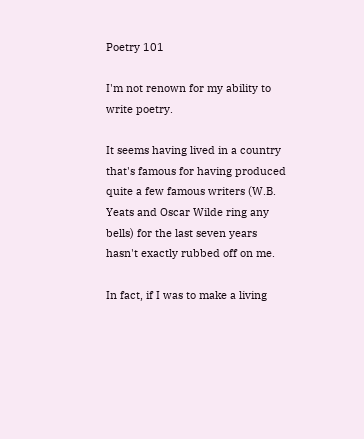Poetry 101

I'm not renown for my ability to write poetry.

It seems having lived in a country that's famous for having produced quite a few famous writers (W.B. Yeats and Oscar Wilde ring any bells) for the last seven years hasn't exactly rubbed off on me.

In fact, if I was to make a living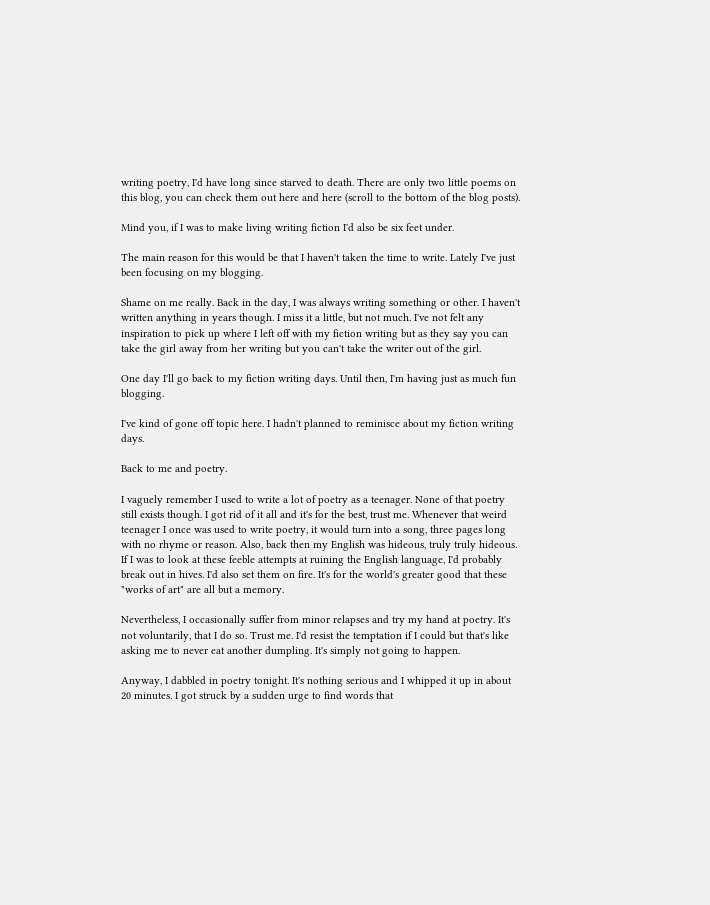writing poetry, I'd have long since starved to death. There are only two little poems on this blog, you can check them out here and here (scroll to the bottom of the blog posts).

Mind you, if I was to make living writing fiction I'd also be six feet under.

The main reason for this would be that I haven't taken the time to write. Lately I've just been focusing on my blogging.

Shame on me really. Back in the day, I was always writing something or other. I haven't written anything in years though. I miss it a little, but not much. I've not felt any inspiration to pick up where I left off with my fiction writing but as they say you can take the girl away from her writing but you can't take the writer out of the girl.

One day I'll go back to my fiction writing days. Until then, I'm having just as much fun blogging.

I've kind of gone off topic here. I hadn't planned to reminisce about my fiction writing days.

Back to me and poetry.

I vaguely remember I used to write a lot of poetry as a teenager. None of that poetry still exists though. I got rid of it all and it's for the best, trust me. Whenever that weird teenager I once was used to write poetry, it would turn into a song, three pages long with no rhyme or reason. Also, back then my English was hideous, truly truly hideous. If I was to look at these feeble attempts at ruining the English language, I'd probably break out in hives. I'd also set them on fire. It's for the world's greater good that these "works of art" are all but a memory.

Nevertheless, I occasionally suffer from minor relapses and try my hand at poetry. It's not voluntarily, that I do so. Trust me. I'd resist the temptation if I could but that's like asking me to never eat another dumpling. It's simply not going to happen.

Anyway, I dabbled in poetry tonight. It's nothing serious and I whipped it up in about 20 minutes. I got struck by a sudden urge to find words that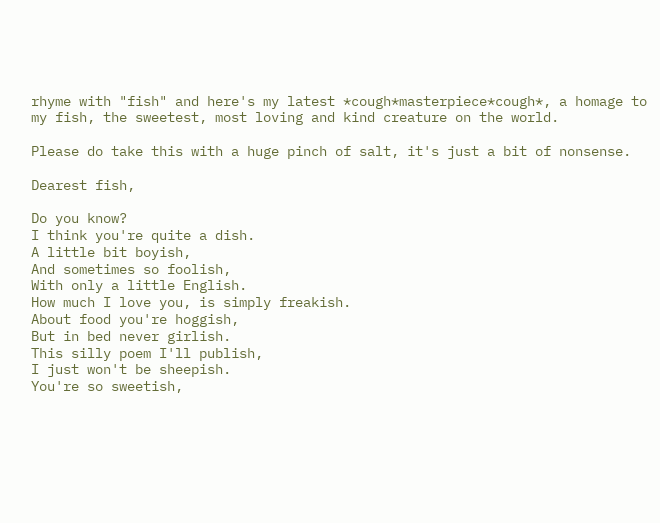rhyme with "fish" and here's my latest *cough*masterpiece*cough*, a homage to my fish, the sweetest, most loving and kind creature on the world.

Please do take this with a huge pinch of salt, it's just a bit of nonsense.

Dearest fish,

Do you know?
I think you're quite a dish.
A little bit boyish,
And sometimes so foolish,
With only a little English.
How much I love you, is simply freakish.
About food you're hoggish,
But in bed never girlish.
This silly poem I'll publish,
I just won't be sheepish.
You're so sweetish,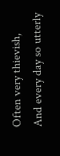Often very thievish,
And every day so utterly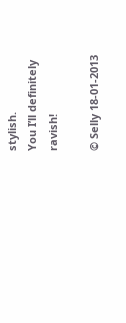stylish.
You I’ll definitely ravish!

© Selly 18-01-2013